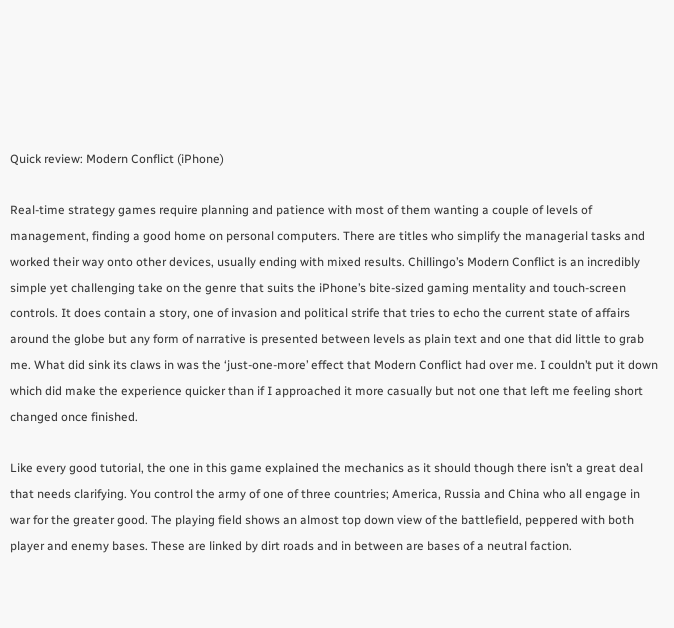Quick review: Modern Conflict (iPhone)

Real-time strategy games require planning and patience with most of them wanting a couple of levels of management, finding a good home on personal computers. There are titles who simplify the managerial tasks and worked their way onto other devices, usually ending with mixed results. Chillingo’s Modern Conflict is an incredibly simple yet challenging take on the genre that suits the iPhone’s bite-sized gaming mentality and touch-screen controls. It does contain a story, one of invasion and political strife that tries to echo the current state of affairs around the globe but any form of narrative is presented between levels as plain text and one that did little to grab me. What did sink its claws in was the ‘just-one-more’ effect that Modern Conflict had over me. I couldn’t put it down which did make the experience quicker than if I approached it more casually but not one that left me feeling short changed once finished.

Like every good tutorial, the one in this game explained the mechanics as it should though there isn’t a great deal that needs clarifying. You control the army of one of three countries; America, Russia and China who all engage in war for the greater good. The playing field shows an almost top down view of the battlefield, peppered with both player and enemy bases. These are linked by dirt roads and in between are bases of a neutral faction.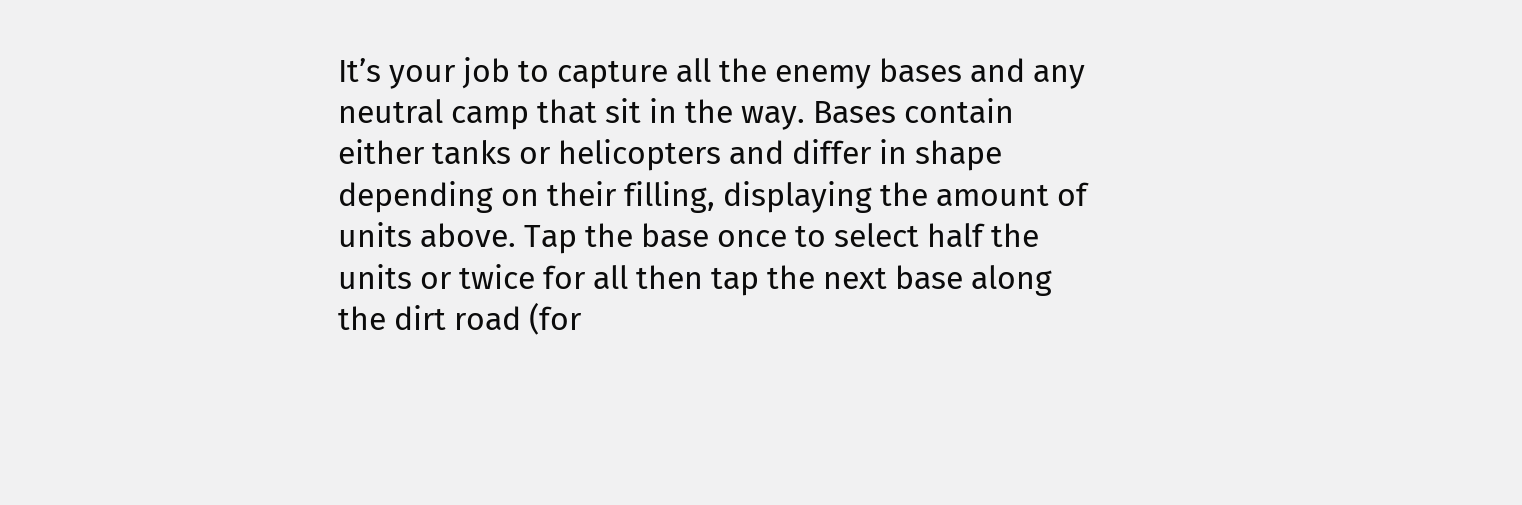It’s your job to capture all the enemy bases and any neutral camp that sit in the way. Bases contain either tanks or helicopters and differ in shape depending on their filling, displaying the amount of units above. Tap the base once to select half the units or twice for all then tap the next base along the dirt road (for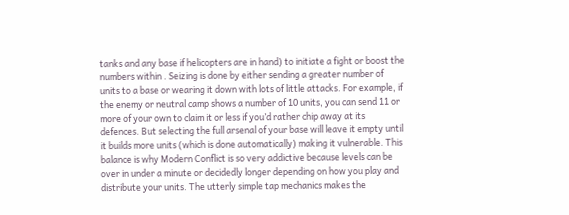tanks and any base if helicopters are in hand) to initiate a fight or boost the numbers within . Seizing is done by either sending a greater number of units to a base or wearing it down with lots of little attacks. For example, if the enemy or neutral camp shows a number of 10 units, you can send 11 or more of your own to claim it or less if you’d rather chip away at its defences. But selecting the full arsenal of your base will leave it empty until it builds more units (which is done automatically) making it vulnerable. This balance is why Modern Conflict is so very addictive because levels can be over in under a minute or decidedly longer depending on how you play and distribute your units. The utterly simple tap mechanics makes the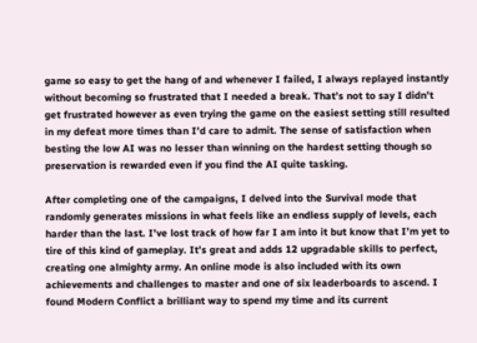game so easy to get the hang of and whenever I failed, I always replayed instantly without becoming so frustrated that I needed a break. That’s not to say I didn’t get frustrated however as even trying the game on the easiest setting still resulted in my defeat more times than I’d care to admit. The sense of satisfaction when besting the low AI was no lesser than winning on the hardest setting though so preservation is rewarded even if you find the AI quite tasking.

After completing one of the campaigns, I delved into the Survival mode that randomly generates missions in what feels like an endless supply of levels, each harder than the last. I’ve lost track of how far I am into it but know that I’m yet to tire of this kind of gameplay. It’s great and adds 12 upgradable skills to perfect, creating one almighty army. An online mode is also included with its own achievements and challenges to master and one of six leaderboards to ascend. I found Modern Conflict a brilliant way to spend my time and its current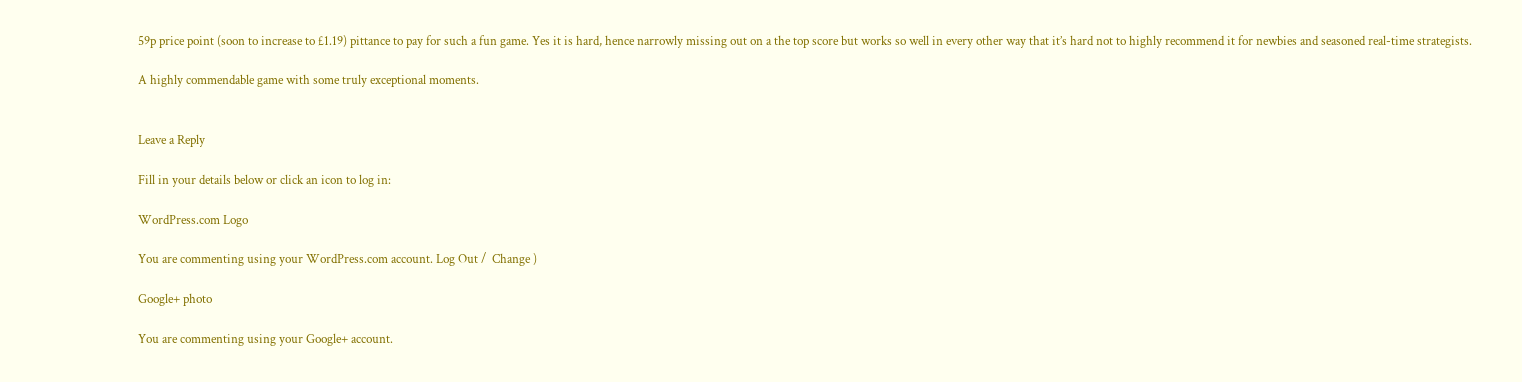59p price point (soon to increase to £1.19) pittance to pay for such a fun game. Yes it is hard, hence narrowly missing out on a the top score but works so well in every other way that it’s hard not to highly recommend it for newbies and seasoned real-time strategists.

A highly commendable game with some truly exceptional moments.


Leave a Reply

Fill in your details below or click an icon to log in:

WordPress.com Logo

You are commenting using your WordPress.com account. Log Out /  Change )

Google+ photo

You are commenting using your Google+ account.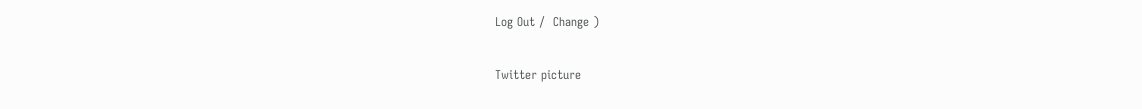Log Out /  Change )

Twitter picture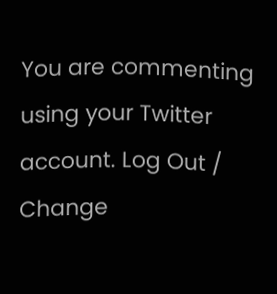You are commenting using your Twitter account. Log Out /  Change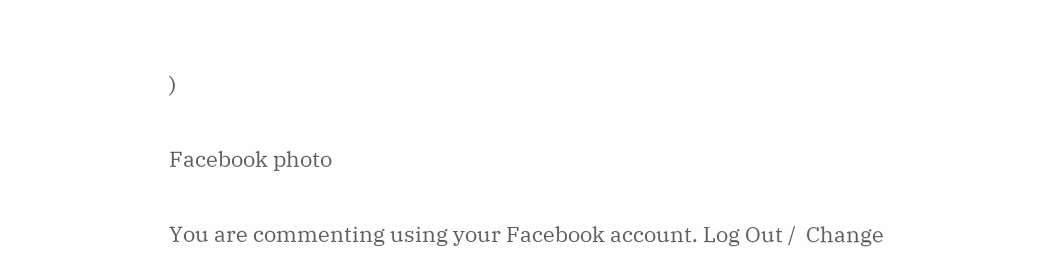)

Facebook photo

You are commenting using your Facebook account. Log Out /  Change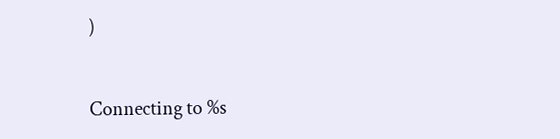)


Connecting to %s